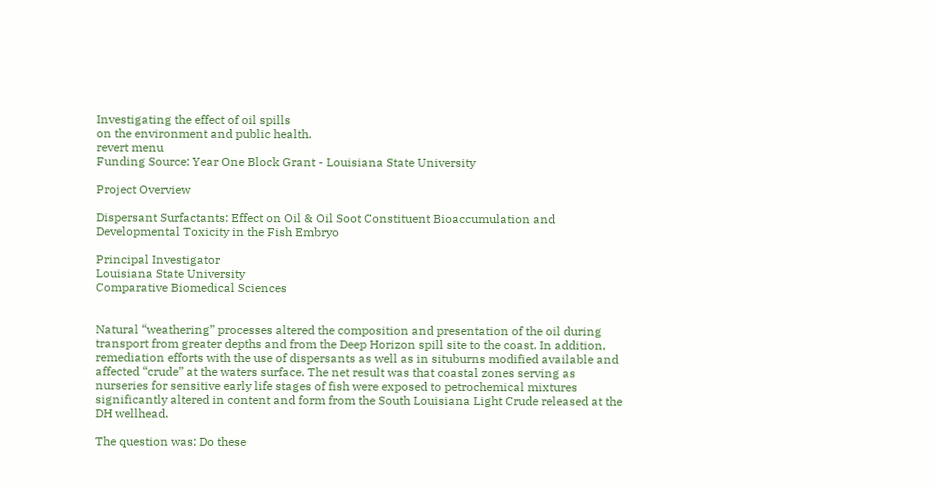Investigating the effect of oil spills
on the environment and public health.
revert menu
Funding Source: Year One Block Grant - Louisiana State University

Project Overview

Dispersant Surfactants: Effect on Oil & Oil Soot Constituent Bioaccumulation and Developmental Toxicity in the Fish Embryo

Principal Investigator
Louisiana State University
Comparative Biomedical Sciences


Natural “weathering” processes altered the composition and presentation of the oil during transport from greater depths and from the Deep Horizon spill site to the coast. In addition, remediation efforts with the use of dispersants as well as in situburns modified available and affected “crude” at the waters surface. The net result was that coastal zones serving as nurseries for sensitive early life stages of fish were exposed to petrochemical mixtures significantly altered in content and form from the South Louisiana Light Crude released at the DH wellhead.

The question was: Do these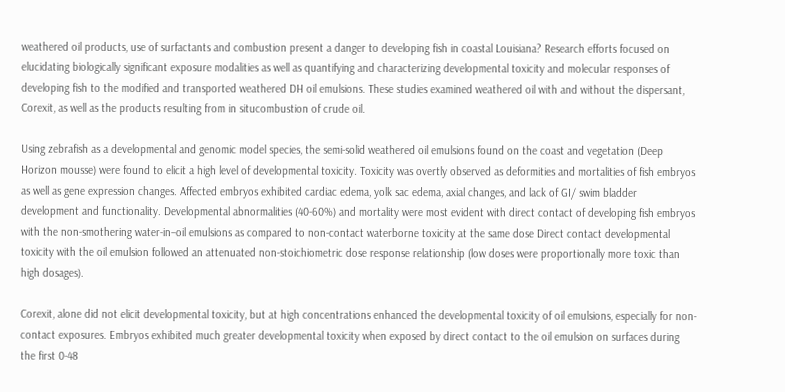weathered oil products, use of surfactants and combustion present a danger to developing fish in coastal Louisiana? Research efforts focused on elucidating biologically significant exposure modalities as well as quantifying and characterizing developmental toxicity and molecular responses of developing fish to the modified and transported weathered DH oil emulsions. These studies examined weathered oil with and without the dispersant, Corexit, as well as the products resulting from in situcombustion of crude oil.

Using zebrafish as a developmental and genomic model species, the semi-solid weathered oil emulsions found on the coast and vegetation (Deep Horizon mousse) were found to elicit a high level of developmental toxicity. Toxicity was overtly observed as deformities and mortalities of fish embryos as well as gene expression changes. Affected embryos exhibited cardiac edema, yolk sac edema, axial changes, and lack of GI/ swim bladder development and functionality. Developmental abnormalities (40-60%) and mortality were most evident with direct contact of developing fish embryos with the non-smothering water-in–oil emulsions as compared to non-contact waterborne toxicity at the same dose Direct contact developmental toxicity with the oil emulsion followed an attenuated non-stoichiometric dose response relationship (low doses were proportionally more toxic than high dosages).

Corexit, alone did not elicit developmental toxicity, but at high concentrations enhanced the developmental toxicity of oil emulsions, especially for non-contact exposures. Embryos exhibited much greater developmental toxicity when exposed by direct contact to the oil emulsion on surfaces during the first 0-48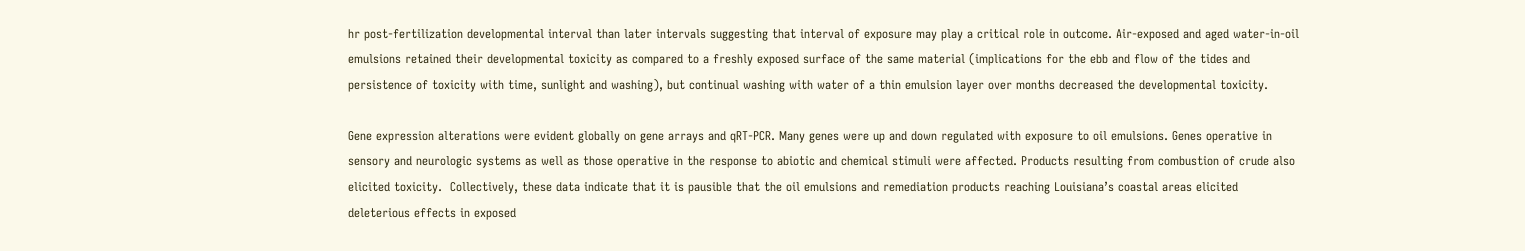hr post-fertilization developmental interval than later intervals suggesting that interval of exposure may play a critical role in outcome. Air-exposed and aged water-in-oil emulsions retained their developmental toxicity as compared to a freshly exposed surface of the same material (implications for the ebb and flow of the tides and persistence of toxicity with time, sunlight and washing), but continual washing with water of a thin emulsion layer over months decreased the developmental toxicity.

Gene expression alterations were evident globally on gene arrays and qRT-PCR. Many genes were up and down regulated with exposure to oil emulsions. Genes operative in sensory and neurologic systems as well as those operative in the response to abiotic and chemical stimuli were affected. Products resulting from combustion of crude also elicited toxicity.  Collectively, these data indicate that it is pausible that the oil emulsions and remediation products reaching Louisiana’s coastal areas elicited deleterious effects in exposed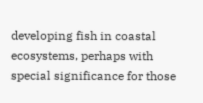developing fish in coastal ecosystems, perhaps with special significance for those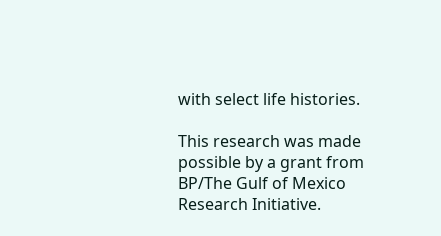with select life histories.

This research was made possible by a grant from BP/The Gulf of Mexico Research Initiative.